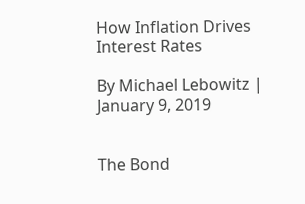How Inflation Drives Interest Rates

By Michael Lebowitz | January 9, 2019


The Bond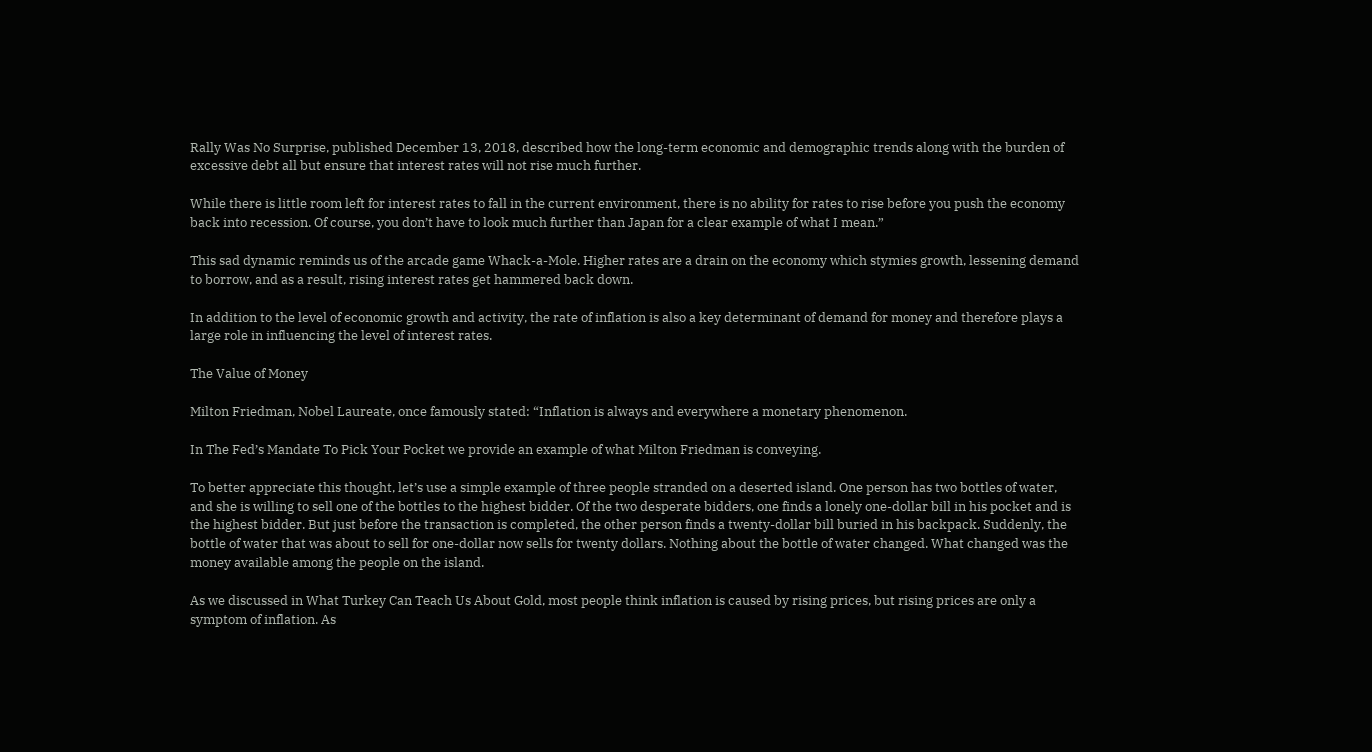Rally Was No Surprise, published December 13, 2018, described how the long-term economic and demographic trends along with the burden of excessive debt all but ensure that interest rates will not rise much further.

While there is little room left for interest rates to fall in the current environment, there is no ability for rates to rise before you push the economy back into recession. Of course, you don’t have to look much further than Japan for a clear example of what I mean.”

This sad dynamic reminds us of the arcade game Whack-a-Mole. Higher rates are a drain on the economy which stymies growth, lessening demand to borrow, and as a result, rising interest rates get hammered back down.

In addition to the level of economic growth and activity, the rate of inflation is also a key determinant of demand for money and therefore plays a large role in influencing the level of interest rates.

The Value of Money

Milton Friedman, Nobel Laureate, once famously stated: “Inflation is always and everywhere a monetary phenomenon.

In The Fed’s Mandate To Pick Your Pocket we provide an example of what Milton Friedman is conveying.

To better appreciate this thought, let’s use a simple example of three people stranded on a deserted island. One person has two bottles of water, and she is willing to sell one of the bottles to the highest bidder. Of the two desperate bidders, one finds a lonely one-dollar bill in his pocket and is the highest bidder. But just before the transaction is completed, the other person finds a twenty-dollar bill buried in his backpack. Suddenly, the bottle of water that was about to sell for one-dollar now sells for twenty dollars. Nothing about the bottle of water changed. What changed was the money available among the people on the island.

As we discussed in What Turkey Can Teach Us About Gold, most people think inflation is caused by rising prices, but rising prices are only a symptom of inflation. As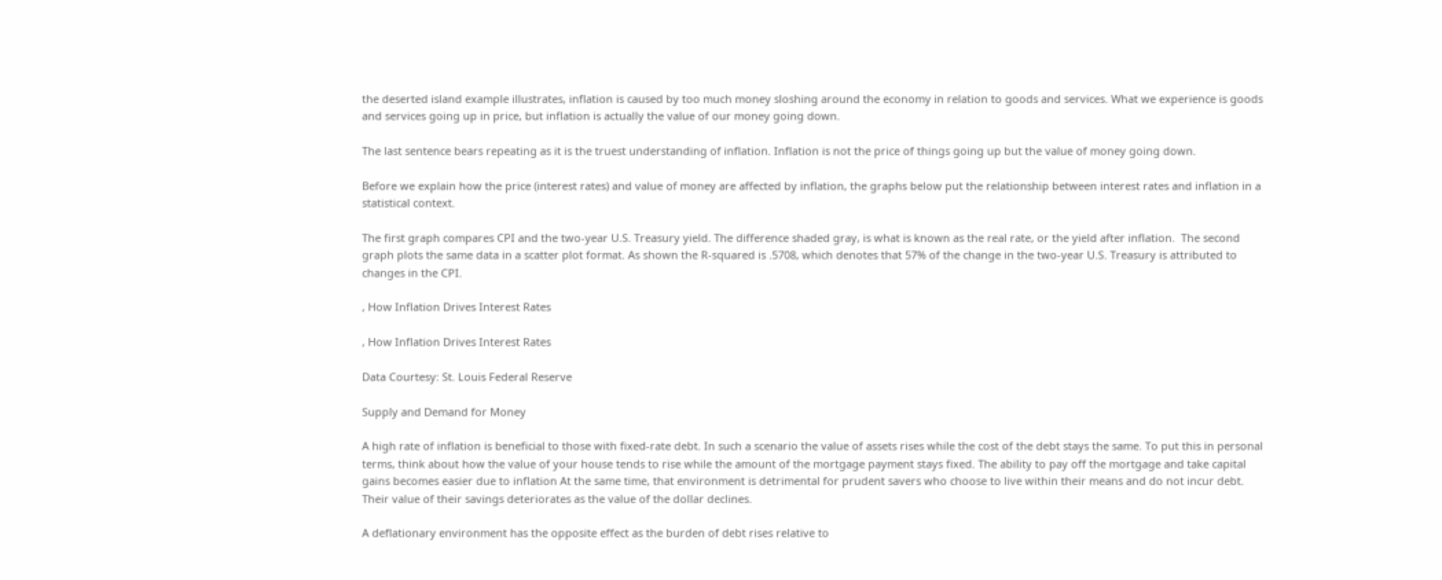the deserted island example illustrates, inflation is caused by too much money sloshing around the economy in relation to goods and services. What we experience is goods and services going up in price, but inflation is actually the value of our money going down.

The last sentence bears repeating as it is the truest understanding of inflation. Inflation is not the price of things going up but the value of money going down.

Before we explain how the price (interest rates) and value of money are affected by inflation, the graphs below put the relationship between interest rates and inflation in a statistical context.

The first graph compares CPI and the two-year U.S. Treasury yield. The difference shaded gray, is what is known as the real rate, or the yield after inflation.  The second graph plots the same data in a scatter plot format. As shown the R-squared is .5708, which denotes that 57% of the change in the two-year U.S. Treasury is attributed to changes in the CPI.

, How Inflation Drives Interest Rates

, How Inflation Drives Interest Rates

Data Courtesy: St. Louis Federal Reserve

Supply and Demand for Money

A high rate of inflation is beneficial to those with fixed-rate debt. In such a scenario the value of assets rises while the cost of the debt stays the same. To put this in personal terms, think about how the value of your house tends to rise while the amount of the mortgage payment stays fixed. The ability to pay off the mortgage and take capital gains becomes easier due to inflation At the same time, that environment is detrimental for prudent savers who choose to live within their means and do not incur debt. Their value of their savings deteriorates as the value of the dollar declines.

A deflationary environment has the opposite effect as the burden of debt rises relative to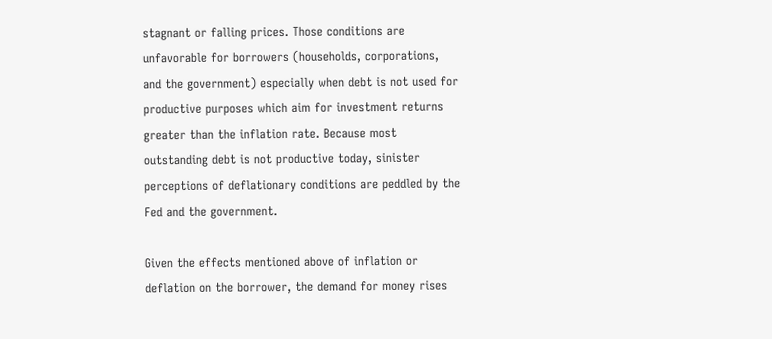stagnant or falling prices. Those conditions are unfavorable for borrowers (households, corporations, and the government) especially when debt is not used for productive purposes which aim for investment returns greater than the inflation rate. Because most outstanding debt is not productive today, sinister perceptions of deflationary conditions are peddled by the Fed and the government.

Given the effects mentioned above of inflation or deflation on the borrower, the demand for money rises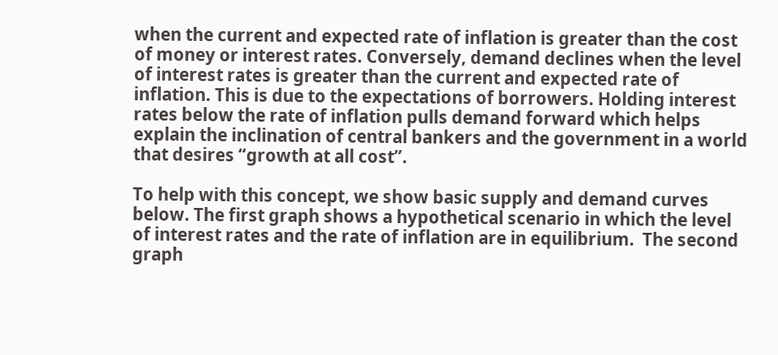when the current and expected rate of inflation is greater than the cost of money or interest rates. Conversely, demand declines when the level of interest rates is greater than the current and expected rate of inflation. This is due to the expectations of borrowers. Holding interest rates below the rate of inflation pulls demand forward which helps explain the inclination of central bankers and the government in a world that desires “growth at all cost”.

To help with this concept, we show basic supply and demand curves below. The first graph shows a hypothetical scenario in which the level of interest rates and the rate of inflation are in equilibrium.  The second graph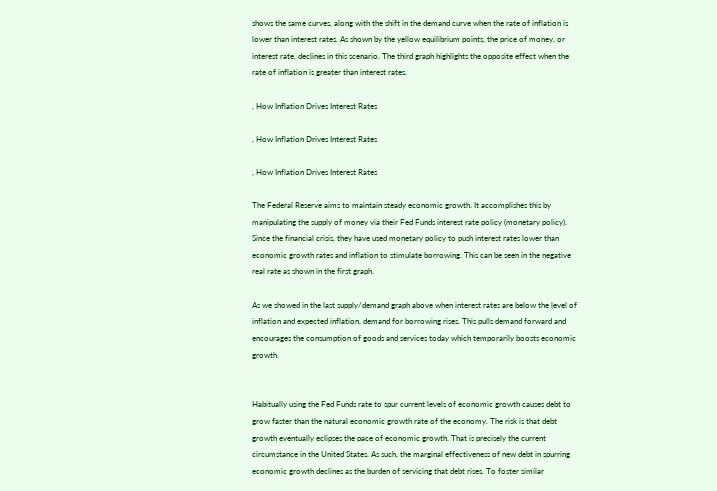shows the same curves, along with the shift in the demand curve when the rate of inflation is lower than interest rates. As shown by the yellow equilibrium points, the price of money, or interest rate, declines in this scenario. The third graph highlights the opposite effect when the rate of inflation is greater than interest rates.

, How Inflation Drives Interest Rates

, How Inflation Drives Interest Rates

, How Inflation Drives Interest Rates

The Federal Reserve aims to maintain steady economic growth. It accomplishes this by manipulating the supply of money via their Fed Funds interest rate policy (monetary policy). Since the financial crisis, they have used monetary policy to push interest rates lower than economic growth rates and inflation to stimulate borrowing. This can be seen in the negative real rate as shown in the first graph.

As we showed in the last supply/demand graph above when interest rates are below the level of inflation and expected inflation, demand for borrowing rises. This pulls demand forward and encourages the consumption of goods and services today which temporarily boosts economic growth.


Habitually using the Fed Funds rate to spur current levels of economic growth causes debt to grow faster than the natural economic growth rate of the economy. The risk is that debt growth eventually eclipses the pace of economic growth. That is precisely the current circumstance in the United States. As such, the marginal effectiveness of new debt in spurring economic growth declines as the burden of servicing that debt rises. To foster similar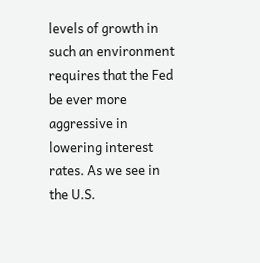levels of growth in such an environment requires that the Fed be ever more aggressive in lowering interest rates. As we see in the U.S.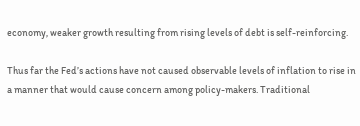economy, weaker growth resulting from rising levels of debt is self-reinforcing.

Thus far the Fed’s actions have not caused observable levels of inflation to rise in a manner that would cause concern among policy-makers. Traditional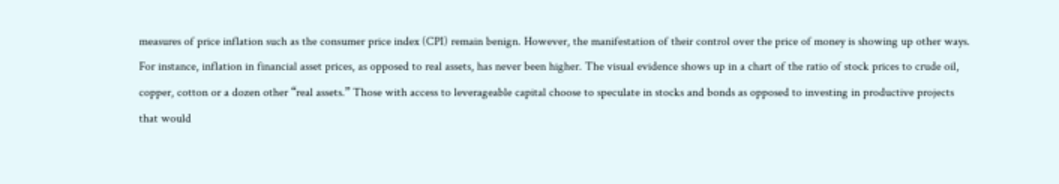measures of price inflation such as the consumer price index (CPI) remain benign. However, the manifestation of their control over the price of money is showing up other ways. For instance, inflation in financial asset prices, as opposed to real assets, has never been higher. The visual evidence shows up in a chart of the ratio of stock prices to crude oil, copper, cotton or a dozen other “real assets.” Those with access to leverageable capital choose to speculate in stocks and bonds as opposed to investing in productive projects that would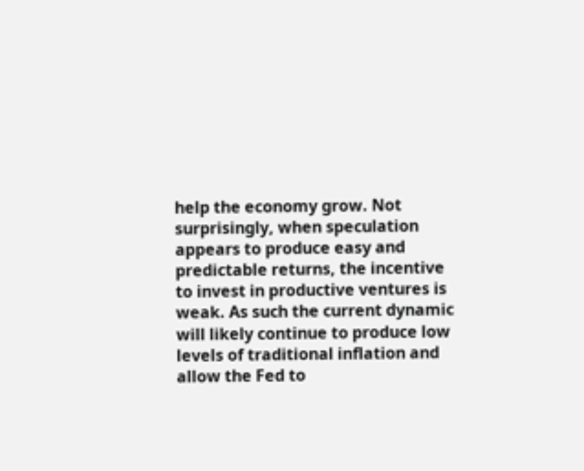help the economy grow. Not surprisingly, when speculation appears to produce easy and predictable returns, the incentive to invest in productive ventures is weak. As such the current dynamic will likely continue to produce low levels of traditional inflation and allow the Fed to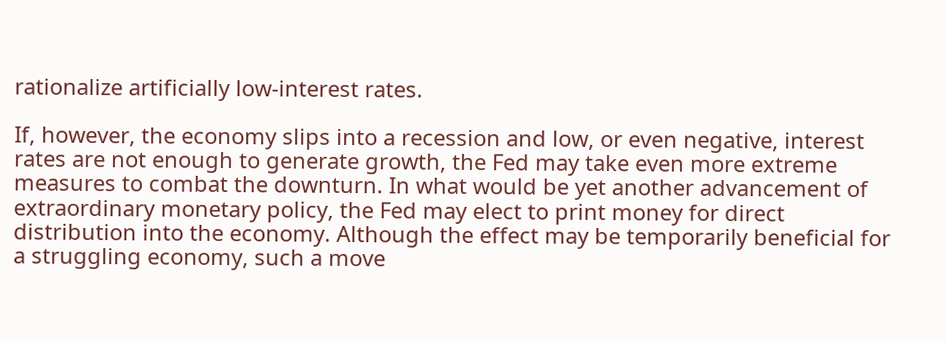rationalize artificially low-interest rates.

If, however, the economy slips into a recession and low, or even negative, interest rates are not enough to generate growth, the Fed may take even more extreme measures to combat the downturn. In what would be yet another advancement of extraordinary monetary policy, the Fed may elect to print money for direct distribution into the economy. Although the effect may be temporarily beneficial for a struggling economy, such a move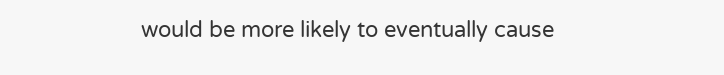would be more likely to eventually cause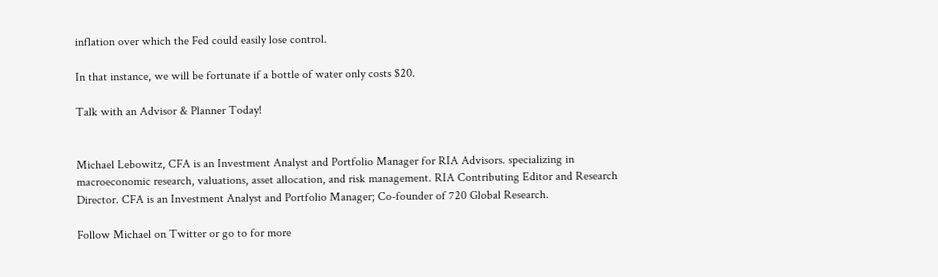inflation over which the Fed could easily lose control.

In that instance, we will be fortunate if a bottle of water only costs $20.

Talk with an Advisor & Planner Today!


Michael Lebowitz, CFA is an Investment Analyst and Portfolio Manager for RIA Advisors. specializing in macroeconomic research, valuations, asset allocation, and risk management. RIA Contributing Editor and Research Director. CFA is an Investment Analyst and Portfolio Manager; Co-founder of 720 Global Research.

Follow Michael on Twitter or go to for more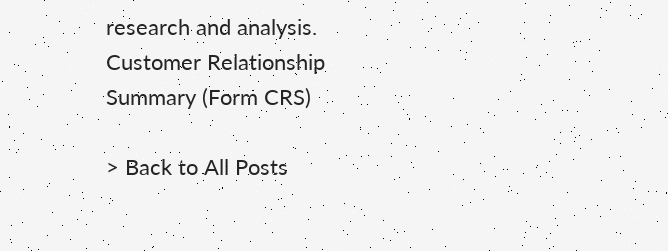research and analysis.
Customer Relationship Summary (Form CRS)

> Back to All Posts